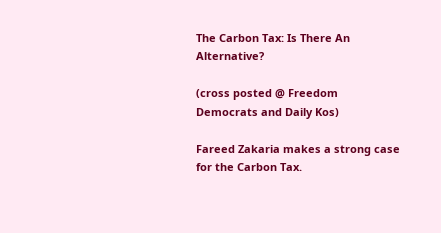The Carbon Tax: Is There An Alternative?

(cross posted @ Freedom Democrats and Daily Kos)

Fareed Zakaria makes a strong case for the Carbon Tax.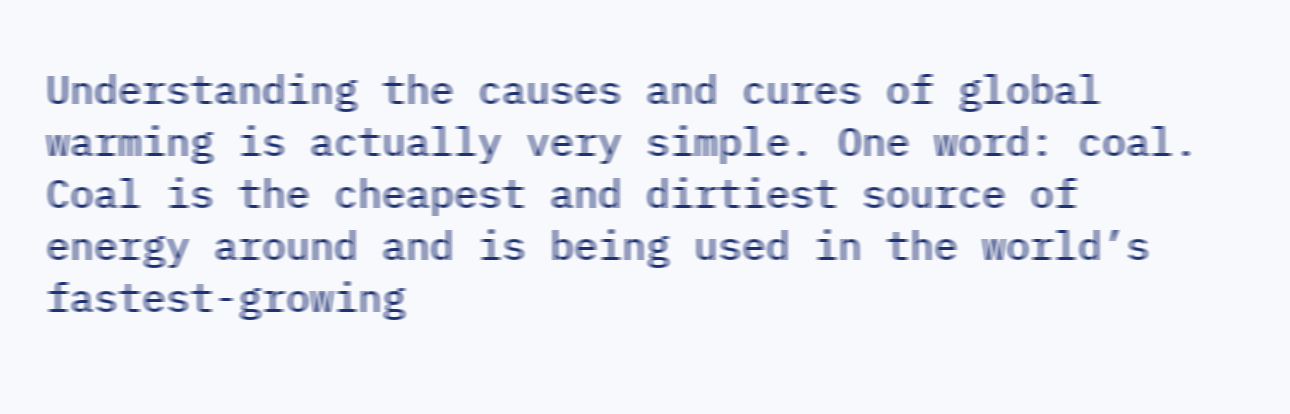Understanding the causes and cures of global warming is actually very simple. One word: coal. Coal is the cheapest and dirtiest source of energy around and is being used in the world’s fastest-growing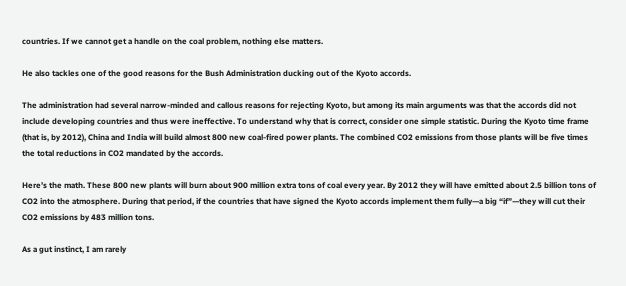countries. If we cannot get a handle on the coal problem, nothing else matters.

He also tackles one of the good reasons for the Bush Administration ducking out of the Kyoto accords.

The administration had several narrow-minded and callous reasons for rejecting Kyoto, but among its main arguments was that the accords did not include developing countries and thus were ineffective. To understand why that is correct, consider one simple statistic. During the Kyoto time frame (that is, by 2012), China and India will build almost 800 new coal-fired power plants. The combined CO2 emissions from those plants will be five times the total reductions in CO2 mandated by the accords.

Here’s the math. These 800 new plants will burn about 900 million extra tons of coal every year. By 2012 they will have emitted about 2.5 billion tons of CO2 into the atmosphere. During that period, if the countries that have signed the Kyoto accords implement them fully—a big “if”—they will cut their CO2 emissions by 483 million tons.

As a gut instinct, I am rarely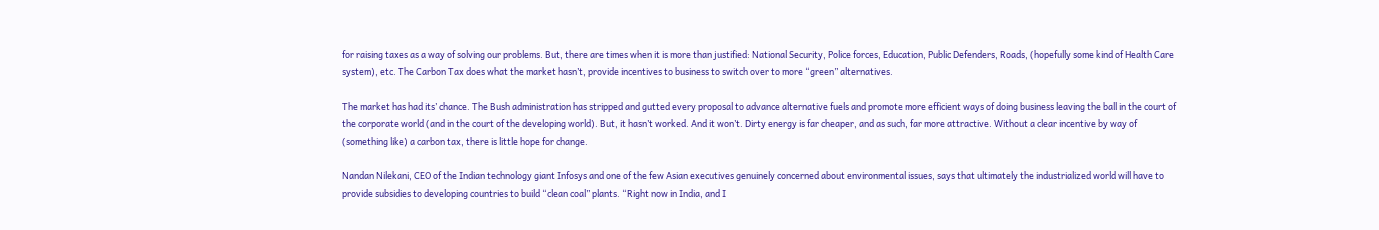for raising taxes as a way of solving our problems. But, there are times when it is more than justified: National Security, Police forces, Education, Public Defenders, Roads, (hopefully some kind of Health Care system), etc. The Carbon Tax does what the market hasn’t, provide incentives to business to switch over to more “green” alternatives.

The market has had its’ chance. The Bush administration has stripped and gutted every proposal to advance alternative fuels and promote more efficient ways of doing business leaving the ball in the court of the corporate world (and in the court of the developing world). But, it hasn’t worked. And it won’t. Dirty energy is far cheaper, and as such, far more attractive. Without a clear incentive by way of (something like) a carbon tax, there is little hope for change.

Nandan Nilekani, CEO of the Indian technology giant Infosys and one of the few Asian executives genuinely concerned about environmental issues, says that ultimately the industrialized world will have to provide subsidies to developing countries to build “clean coal” plants. “Right now in India, and I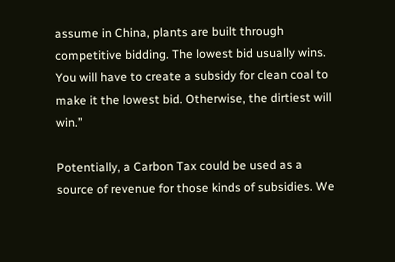assume in China, plants are built through competitive bidding. The lowest bid usually wins. You will have to create a subsidy for clean coal to make it the lowest bid. Otherwise, the dirtiest will win.”

Potentially, a Carbon Tax could be used as a source of revenue for those kinds of subsidies. We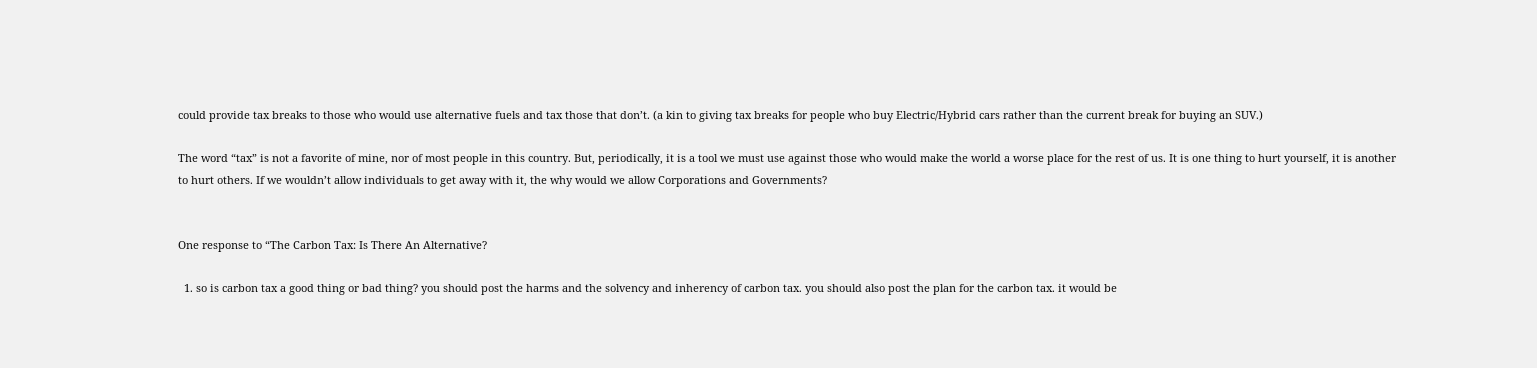could provide tax breaks to those who would use alternative fuels and tax those that don’t. (a kin to giving tax breaks for people who buy Electric/Hybrid cars rather than the current break for buying an SUV.)

The word “tax” is not a favorite of mine, nor of most people in this country. But, periodically, it is a tool we must use against those who would make the world a worse place for the rest of us. It is one thing to hurt yourself, it is another to hurt others. If we wouldn’t allow individuals to get away with it, the why would we allow Corporations and Governments?


One response to “The Carbon Tax: Is There An Alternative?

  1. so is carbon tax a good thing or bad thing? you should post the harms and the solvency and inherency of carbon tax. you should also post the plan for the carbon tax. it would be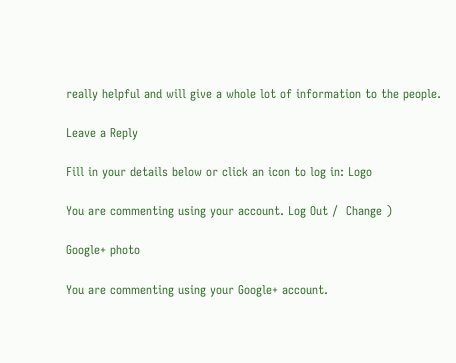really helpful and will give a whole lot of information to the people.

Leave a Reply

Fill in your details below or click an icon to log in: Logo

You are commenting using your account. Log Out /  Change )

Google+ photo

You are commenting using your Google+ account.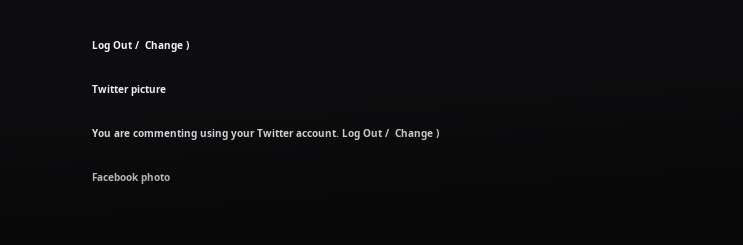Log Out /  Change )

Twitter picture

You are commenting using your Twitter account. Log Out /  Change )

Facebook photo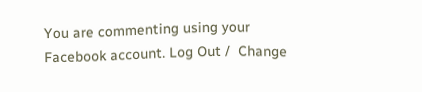You are commenting using your Facebook account. Log Out /  Change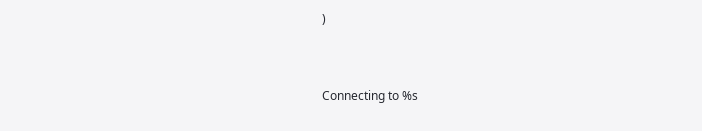)


Connecting to %s